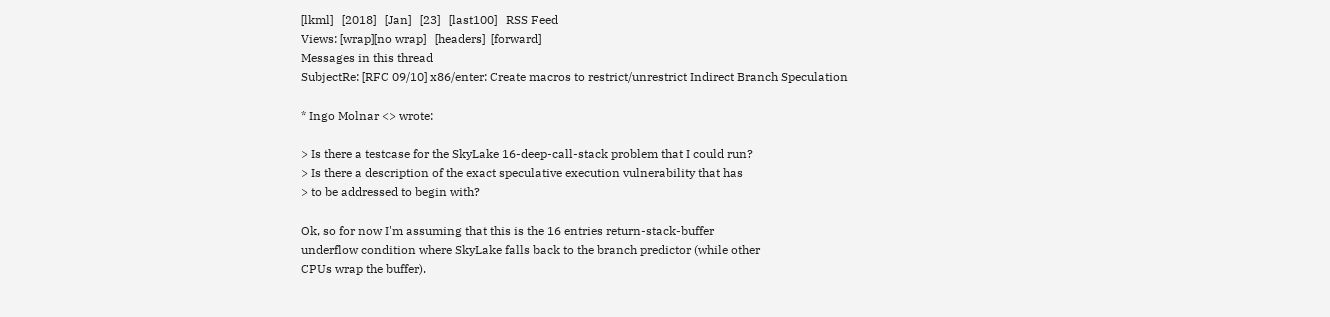[lkml]   [2018]   [Jan]   [23]   [last100]   RSS Feed
Views: [wrap][no wrap]   [headers]  [forward]
Messages in this thread
SubjectRe: [RFC 09/10] x86/enter: Create macros to restrict/unrestrict Indirect Branch Speculation

* Ingo Molnar <> wrote:

> Is there a testcase for the SkyLake 16-deep-call-stack problem that I could run?
> Is there a description of the exact speculative execution vulnerability that has
> to be addressed to begin with?

Ok, so for now I'm assuming that this is the 16 entries return-stack-buffer
underflow condition where SkyLake falls back to the branch predictor (while other
CPUs wrap the buffer).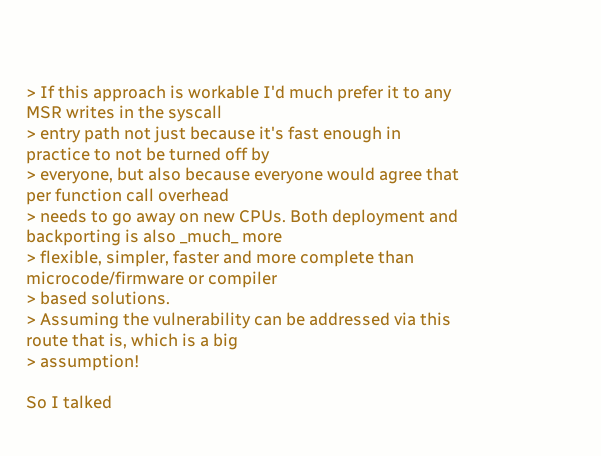> If this approach is workable I'd much prefer it to any MSR writes in the syscall
> entry path not just because it's fast enough in practice to not be turned off by
> everyone, but also because everyone would agree that per function call overhead
> needs to go away on new CPUs. Both deployment and backporting is also _much_ more
> flexible, simpler, faster and more complete than microcode/firmware or compiler
> based solutions.
> Assuming the vulnerability can be addressed via this route that is, which is a big
> assumption!

So I talked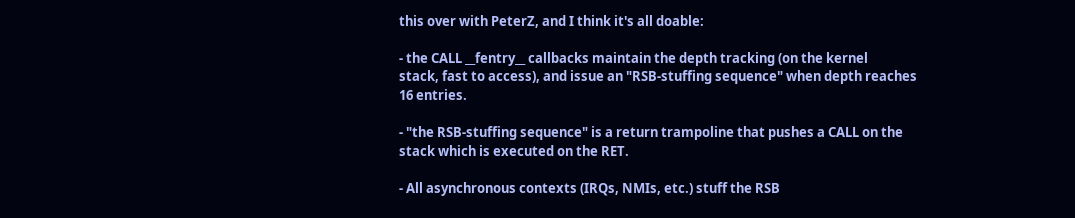this over with PeterZ, and I think it's all doable:

- the CALL __fentry__ callbacks maintain the depth tracking (on the kernel
stack, fast to access), and issue an "RSB-stuffing sequence" when depth reaches
16 entries.

- "the RSB-stuffing sequence" is a return trampoline that pushes a CALL on the
stack which is executed on the RET.

- All asynchronous contexts (IRQs, NMIs, etc.) stuff the RSB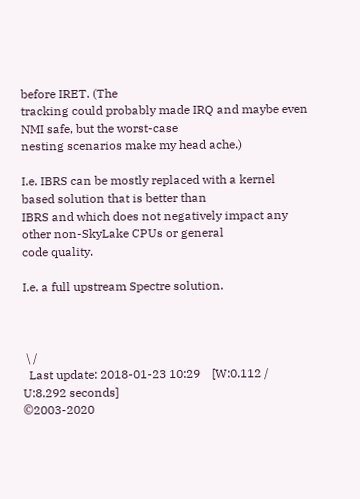before IRET. (The
tracking could probably made IRQ and maybe even NMI safe, but the worst-case
nesting scenarios make my head ache.)

I.e. IBRS can be mostly replaced with a kernel based solution that is better than
IBRS and which does not negatively impact any other non-SkyLake CPUs or general
code quality.

I.e. a full upstream Spectre solution.



 \ /
  Last update: 2018-01-23 10:29    [W:0.112 / U:8.292 seconds]
©2003-2020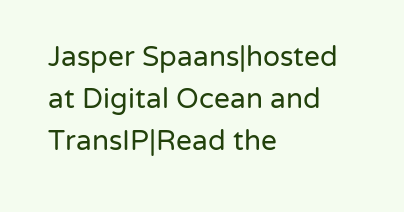Jasper Spaans|hosted at Digital Ocean and TransIP|Read the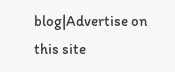blog|Advertise on this site